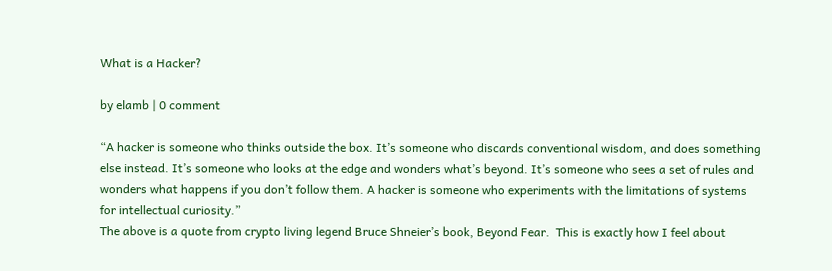What is a Hacker?

by elamb | 0 comment

“A hacker is someone who thinks outside the box. It’s someone who discards conventional wisdom, and does something else instead. It’s someone who looks at the edge and wonders what’s beyond. It’s someone who sees a set of rules and wonders what happens if you don’t follow them. A hacker is someone who experiments with the limitations of systems for intellectual curiosity.”
The above is a quote from crypto living legend Bruce Shneier’s book, Beyond Fear.  This is exactly how I feel about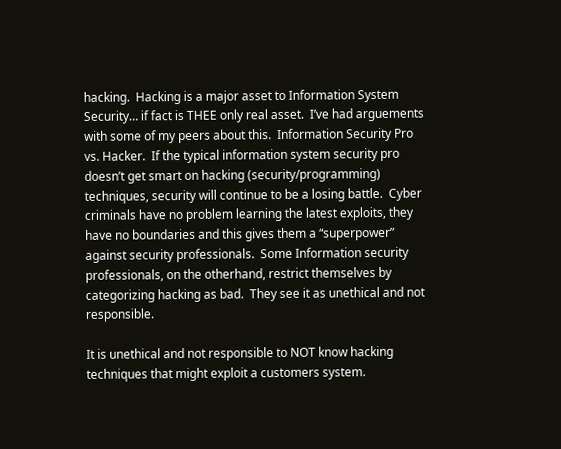hacking.  Hacking is a major asset to Information System Security… if fact is THEE only real asset.  I’ve had arguements with some of my peers about this.  Information Security Pro vs. Hacker.  If the typical information system security pro doesn’t get smart on hacking (security/programming) techniques, security will continue to be a losing battle.  Cyber criminals have no problem learning the latest exploits, they have no boundaries and this gives them a “superpower” against security professionals.  Some Information security professionals, on the otherhand, restrict themselves by categorizing hacking as bad.  They see it as unethical and not responsible.

It is unethical and not responsible to NOT know hacking techniques that might exploit a customers system.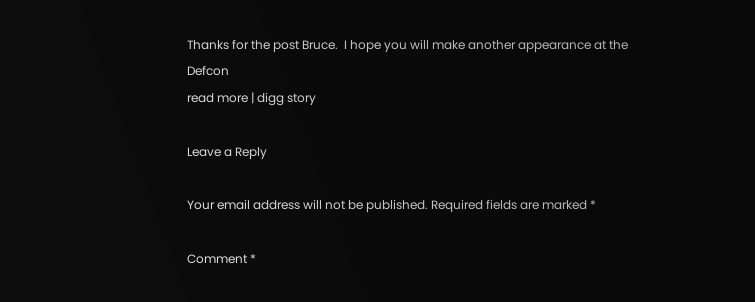Thanks for the post Bruce.  I hope you will make another appearance at the Defcon
read more | digg story

Leave a Reply

Your email address will not be published. Required fields are marked *

Comment *